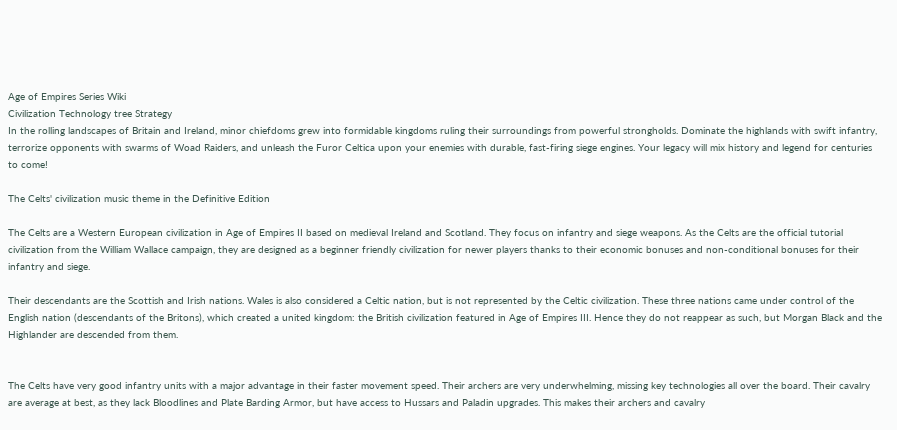Age of Empires Series Wiki
Civilization Technology tree Strategy
In the rolling landscapes of Britain and Ireland, minor chiefdoms grew into formidable kingdoms ruling their surroundings from powerful strongholds. Dominate the highlands with swift infantry, terrorize opponents with swarms of Woad Raiders, and unleash the Furor Celtica upon your enemies with durable, fast-firing siege engines. Your legacy will mix history and legend for centuries to come!

The Celts' civilization music theme in the Definitive Edition

The Celts are a Western European civilization in Age of Empires II based on medieval Ireland and Scotland. They focus on infantry and siege weapons. As the Celts are the official tutorial civilization from the William Wallace campaign, they are designed as a beginner friendly civilization for newer players thanks to their economic bonuses and non-conditional bonuses for their infantry and siege.

Their descendants are the Scottish and Irish nations. Wales is also considered a Celtic nation, but is not represented by the Celtic civilization. These three nations came under control of the English nation (descendants of the Britons), which created a united kingdom: the British civilization featured in Age of Empires III. Hence they do not reappear as such, but Morgan Black and the Highlander are descended from them.


The Celts have very good infantry units with a major advantage in their faster movement speed. Their archers are very underwhelming, missing key technologies all over the board. Their cavalry are average at best, as they lack Bloodlines and Plate Barding Armor, but have access to Hussars and Paladin upgrades. This makes their archers and cavalry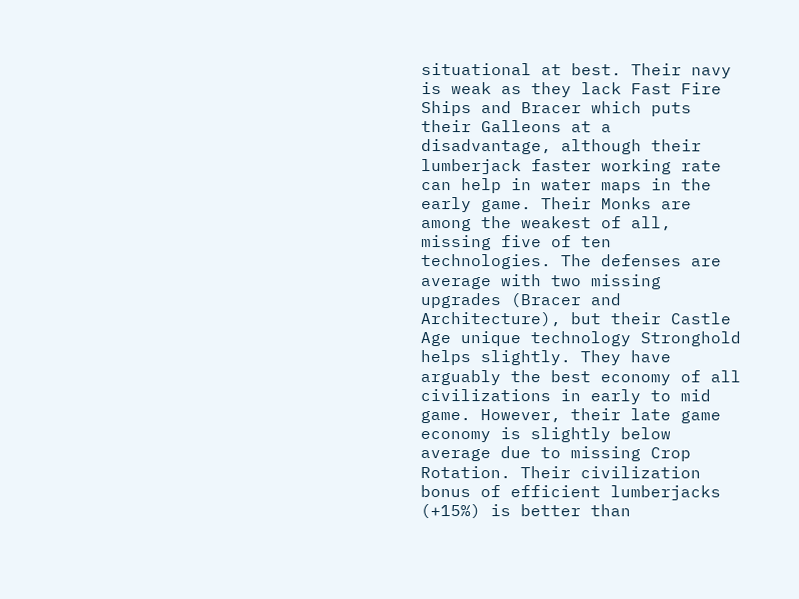situational at best. Their navy is weak as they lack Fast Fire Ships and Bracer which puts their Galleons at a disadvantage, although their lumberjack faster working rate can help in water maps in the early game. Their Monks are among the weakest of all, missing five of ten technologies. The defenses are average with two missing upgrades (Bracer and Architecture), but their Castle Age unique technology Stronghold helps slightly. They have arguably the best economy of all civilizations in early to mid game. However, their late game economy is slightly below average due to missing Crop Rotation. Their civilization bonus of efficient lumberjacks (+15%) is better than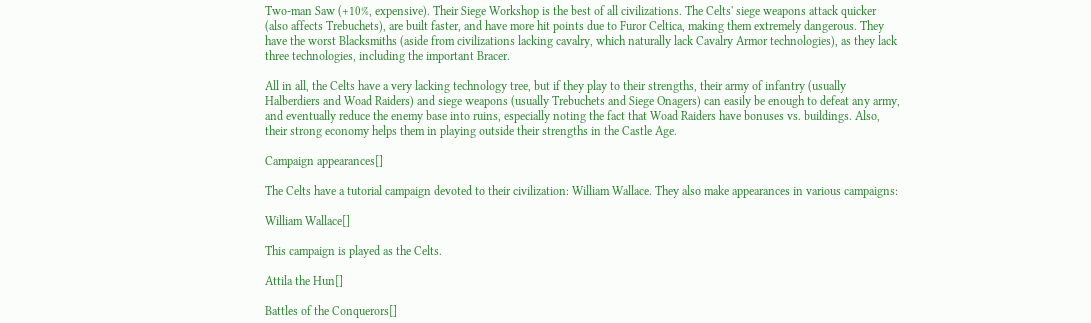Two-man Saw (+10%, expensive). Their Siege Workshop is the best of all civilizations. The Celts' siege weapons attack quicker (also affects Trebuchets), are built faster, and have more hit points due to Furor Celtica, making them extremely dangerous. They have the worst Blacksmiths (aside from civilizations lacking cavalry, which naturally lack Cavalry Armor technologies), as they lack three technologies, including the important Bracer.

All in all, the Celts have a very lacking technology tree, but if they play to their strengths, their army of infantry (usually Halberdiers and Woad Raiders) and siege weapons (usually Trebuchets and Siege Onagers) can easily be enough to defeat any army, and eventually reduce the enemy base into ruins, especially noting the fact that Woad Raiders have bonuses vs. buildings. Also, their strong economy helps them in playing outside their strengths in the Castle Age.

Campaign appearances[]

The Celts have a tutorial campaign devoted to their civilization: William Wallace. They also make appearances in various campaigns:

William Wallace[]

This campaign is played as the Celts.

Attila the Hun[]

Battles of the Conquerors[]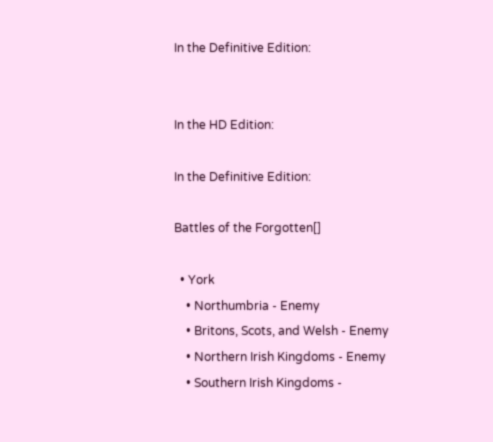In the Definitive Edition:


In the HD Edition:

In the Definitive Edition:

Battles of the Forgotten[]

  • York
    • Northumbria - Enemy
    • Britons, Scots, and Welsh - Enemy
    • Northern Irish Kingdoms - Enemy
    • Southern Irish Kingdoms -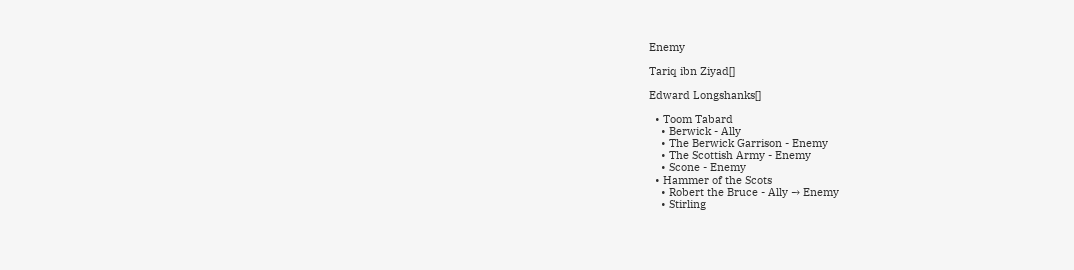Enemy

Tariq ibn Ziyad[]

Edward Longshanks[]

  • Toom Tabard
    • Berwick - Ally
    • The Berwick Garrison - Enemy
    • The Scottish Army - Enemy
    • Scone - Enemy
  • Hammer of the Scots
    • Robert the Bruce - Ally → Enemy
    • Stirling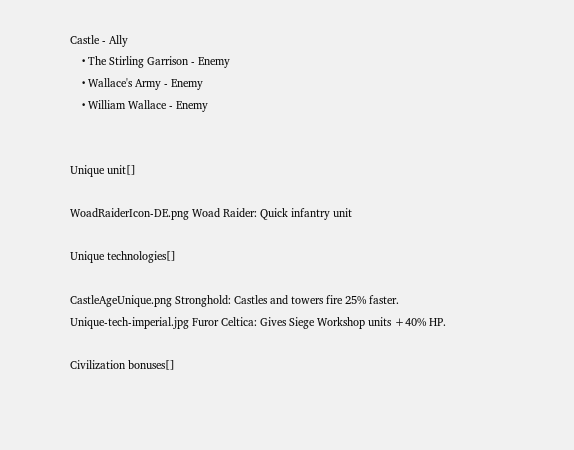Castle - Ally
    • The Stirling Garrison - Enemy
    • Wallace's Army - Enemy
    • William Wallace - Enemy


Unique unit[]

WoadRaiderIcon-DE.png Woad Raider: Quick infantry unit

Unique technologies[]

CastleAgeUnique.png Stronghold: Castles and towers fire 25% faster.
Unique-tech-imperial.jpg Furor Celtica: Gives Siege Workshop units +40% HP.

Civilization bonuses[]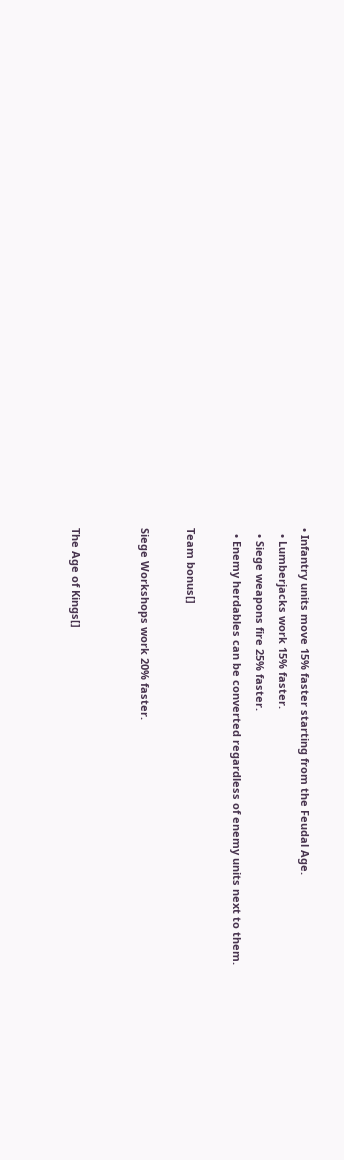• Infantry units move 15% faster starting from the Feudal Age.
  • Lumberjacks work 15% faster.
  • Siege weapons fire 25% faster.
  • Enemy herdables can be converted regardless of enemy units next to them.

Team bonus[]

Siege Workshops work 20% faster.


The Age of Kings[]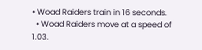• Woad Raiders train in 16 seconds.
  • Woad Raiders move at a speed of 1.03.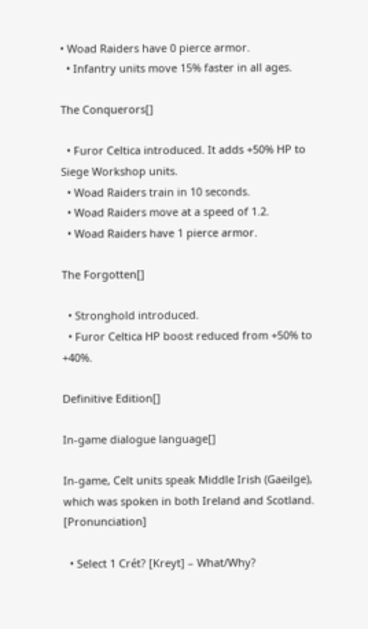• Woad Raiders have 0 pierce armor.
  • Infantry units move 15% faster in all ages.

The Conquerors[]

  • Furor Celtica introduced. It adds +50% HP to Siege Workshop units.
  • Woad Raiders train in 10 seconds.
  • Woad Raiders move at a speed of 1.2.
  • Woad Raiders have 1 pierce armor.

The Forgotten[]

  • Stronghold introduced.
  • Furor Celtica HP boost reduced from +50% to +40%.

Definitive Edition[]

In-game dialogue language[]

In-game, Celt units speak Middle Irish (Gaeilge), which was spoken in both Ireland and Scotland. [Pronunciation]

  • Select 1 Crét? [Kreyt] – What/Why?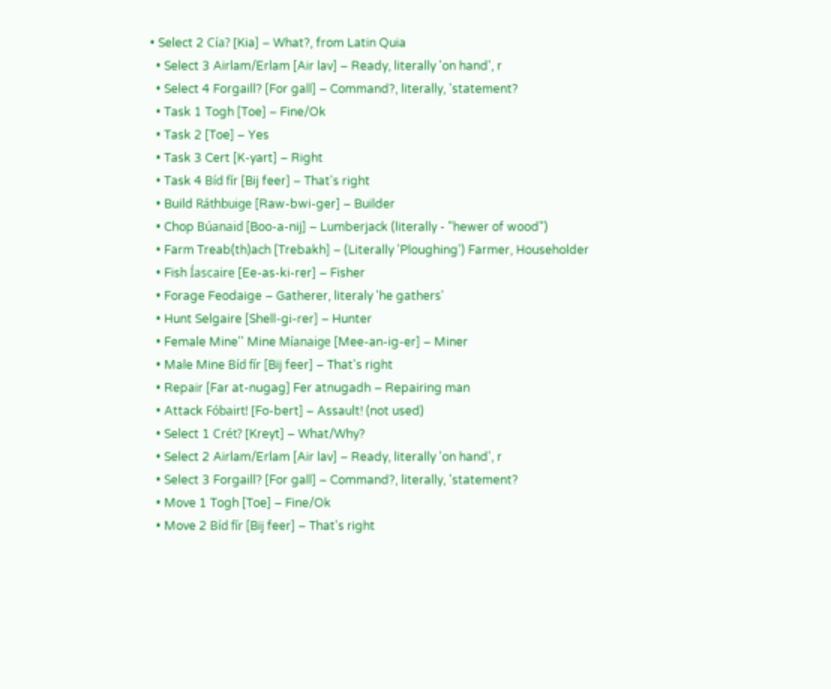• Select 2 Cía? [Kia] – What?, from Latin Quia
  • Select 3 Airlam/Erlam [Air lav] – Ready, literally 'on hand', r
  • Select 4 Forgaill? [For gall] – Command?, literally, 'statement?
  • Task 1 Togh [Toe] – Fine/Ok
  • Task 2 [Toe] – Yes
  • Task 3 Cert [K-yart] – Right
  • Task 4 Bíd fír [Bij feer] – That's right
  • Build Ráthbuige [Raw-bwi-ger] – Builder
  • Chop Búanaid [Boo-a-nij] – Lumberjack (literally - "hewer of wood")
  • Farm Treab(th)ach [Trebakh] – (Literally 'Ploughing') Farmer, Householder
  • Fish Íascaire [Ee-as-ki-rer] – Fisher
  • Forage Feodaige – Gatherer, literaly 'he gathers'
  • Hunt Selgaire [Shell-gi-rer] – Hunter
  • Female Mine'' Mine Míanaige [Mee-an-ig-er] – Miner
  • Male Mine Bíd fír [Bij feer] – That's right
  • Repair [Far at-nugag] Fer atnugadh – Repairing man
  • Attack Fóbairt! [Fo-bert] – Assault! (not used)
  • Select 1 Crét? [Kreyt] – What/Why?
  • Select 2 Airlam/Erlam [Air lav] – Ready, literally 'on hand', r
  • Select 3 Forgaill? [For gall] – Command?, literally, 'statement?
  • Move 1 Togh [Toe] – Fine/Ok
  • Move 2 Bíd fír [Bij feer] – That's right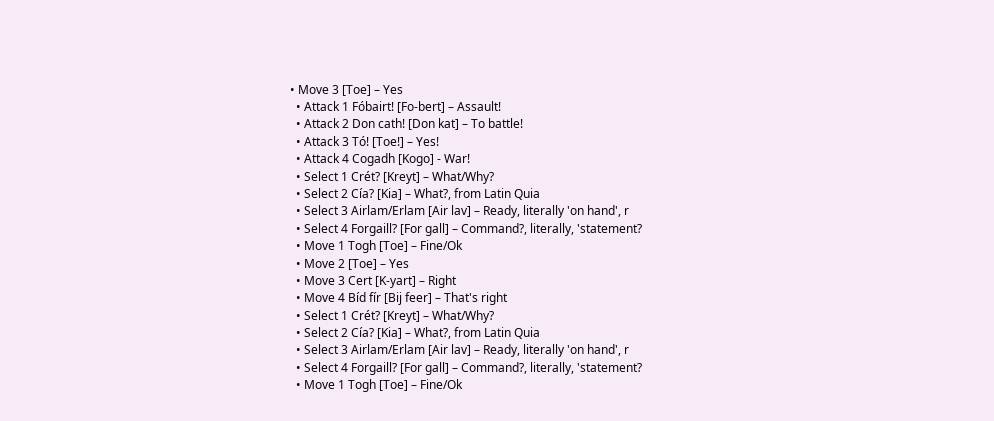• Move 3 [Toe] – Yes
  • Attack 1 Fóbairt! [Fo-bert] – Assault!
  • Attack 2 Don cath! [Don kat] – To battle!
  • Attack 3 Tó! [Toe!] – Yes!
  • Attack 4 Cogadh [Kogo] - War!
  • Select 1 Crét? [Kreyt] – What/Why?
  • Select 2 Cía? [Kia] – What?, from Latin Quia
  • Select 3 Airlam/Erlam [Air lav] – Ready, literally 'on hand', r
  • Select 4 Forgaill? [For gall] – Command?, literally, 'statement?
  • Move 1 Togh [Toe] – Fine/Ok
  • Move 2 [Toe] – Yes
  • Move 3 Cert [K-yart] – Right
  • Move 4 Bíd fír [Bij feer] – That's right
  • Select 1 Crét? [Kreyt] – What/Why?
  • Select 2 Cía? [Kia] – What?, from Latin Quia
  • Select 3 Airlam/Erlam [Air lav] – Ready, literally 'on hand', r
  • Select 4 Forgaill? [For gall] – Command?, literally, 'statement?
  • Move 1 Togh [Toe] – Fine/Ok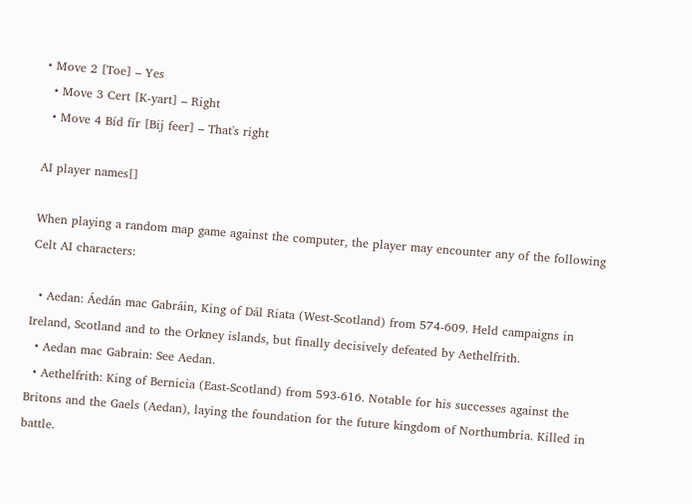• Move 2 [Toe] – Yes
  • Move 3 Cert [K-yart] – Right
  • Move 4 Bíd fír [Bij feer] – That's right

AI player names[]

When playing a random map game against the computer, the player may encounter any of the following Celt AI characters:

  • Aedan: Áedán mac Gabráin, King of Dál Riata (West-Scotland) from 574-609. Held campaigns in Ireland, Scotland and to the Orkney islands, but finally decisively defeated by Aethelfrith.
  • Aedan mac Gabrain: See Aedan.
  • Aethelfrith: King of Bernicia (East-Scotland) from 593-616. Notable for his successes against the Britons and the Gaels (Aedan), laying the foundation for the future kingdom of Northumbria. Killed in battle.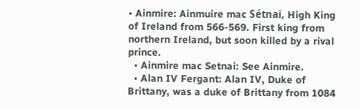• Ainmire: Ainmuire mac Sétnai, High King of Ireland from 566-569. First king from northern Ireland, but soon killed by a rival prince.
  • Ainmire mac Setnai: See Ainmire.
  • Alan IV Fergant: Alan IV, Duke of Brittany, was a duke of Brittany from 1084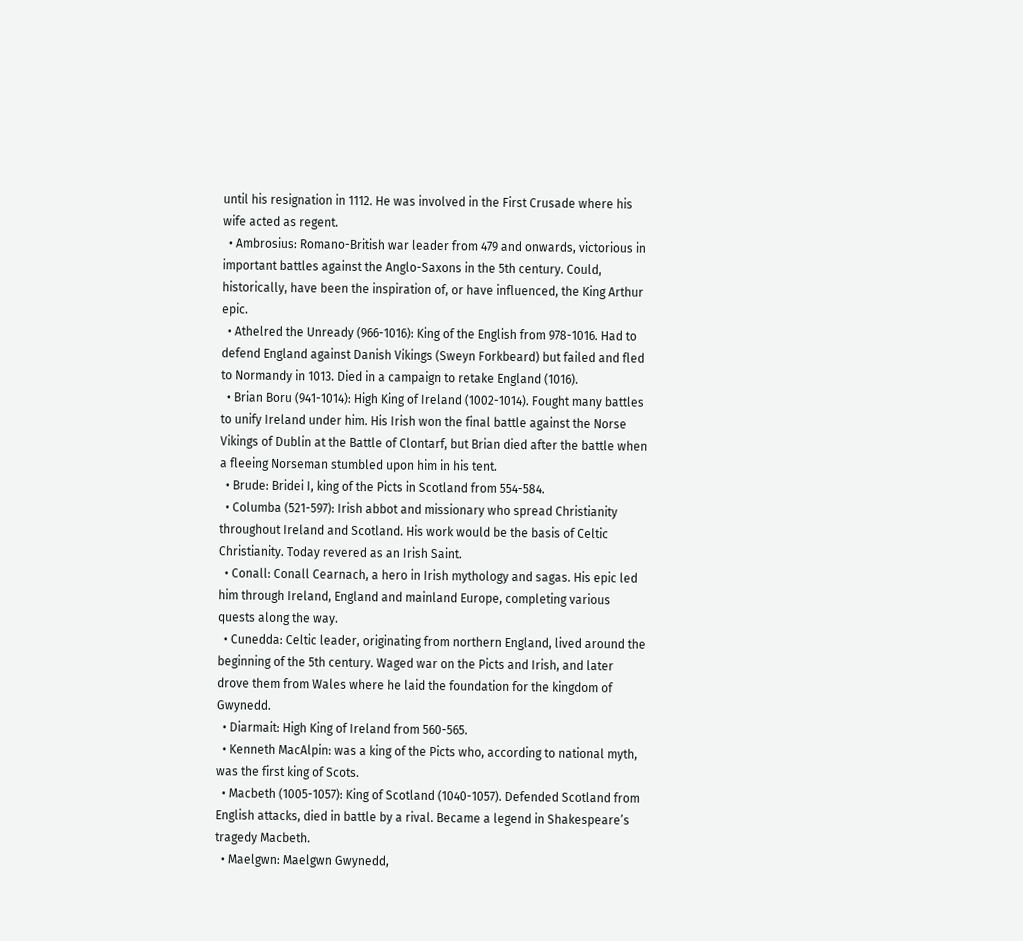until his resignation in 1112. He was involved in the First Crusade where his wife acted as regent.
  • Ambrosius: Romano-British war leader from 479 and onwards, victorious in important battles against the Anglo-Saxons in the 5th century. Could, historically, have been the inspiration of, or have influenced, the King Arthur epic.
  • Athelred the Unready (966-1016): King of the English from 978-1016. Had to defend England against Danish Vikings (Sweyn Forkbeard) but failed and fled to Normandy in 1013. Died in a campaign to retake England (1016).
  • Brian Boru (941-1014): High King of Ireland (1002-1014). Fought many battles to unify Ireland under him. His Irish won the final battle against the Norse Vikings of Dublin at the Battle of Clontarf, but Brian died after the battle when a fleeing Norseman stumbled upon him in his tent.
  • Brude: Bridei I, king of the Picts in Scotland from 554-584.
  • Columba (521-597): Irish abbot and missionary who spread Christianity throughout Ireland and Scotland. His work would be the basis of Celtic Christianity. Today revered as an Irish Saint.
  • Conall: Conall Cearnach, a hero in Irish mythology and sagas. His epic led him through Ireland, England and mainland Europe, completing various quests along the way.
  • Cunedda: Celtic leader, originating from northern England, lived around the beginning of the 5th century. Waged war on the Picts and Irish, and later drove them from Wales where he laid the foundation for the kingdom of Gwynedd.
  • Diarmait: High King of Ireland from 560-565.
  • Kenneth MacAlpin: was a king of the Picts who, according to national myth, was the first king of Scots.
  • Macbeth (1005-1057): King of Scotland (1040-1057). Defended Scotland from English attacks, died in battle by a rival. Became a legend in Shakespeare’s tragedy Macbeth.
  • Maelgwn: Maelgwn Gwynedd,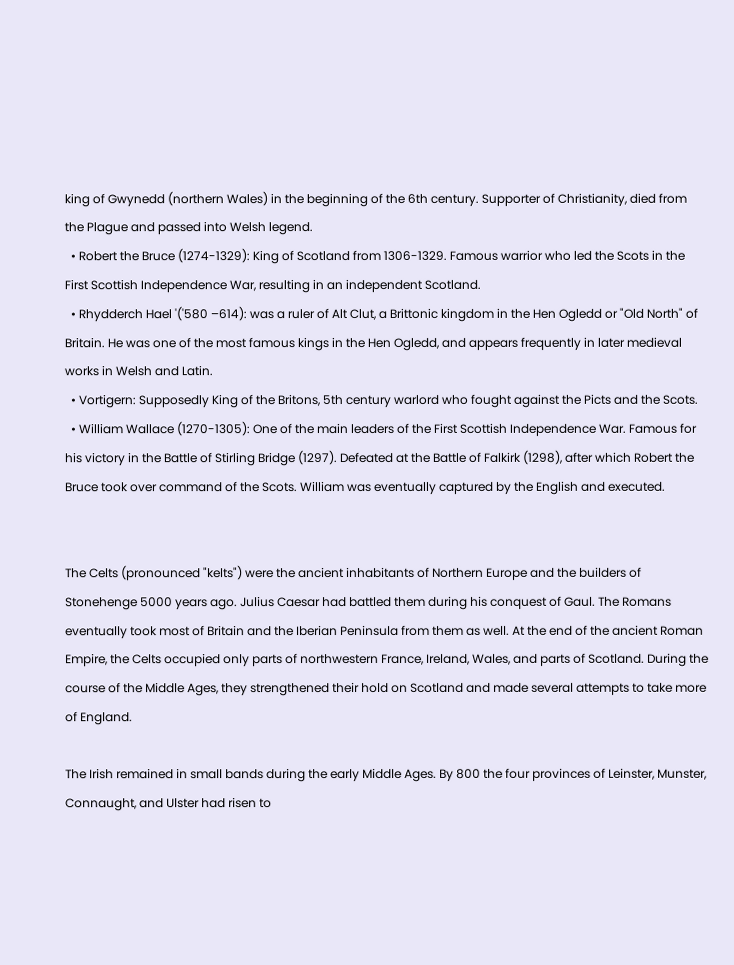king of Gwynedd (northern Wales) in the beginning of the 6th century. Supporter of Christianity, died from the Plague and passed into Welsh legend.
  • Robert the Bruce (1274-1329): King of Scotland from 1306-1329. Famous warrior who led the Scots in the First Scottish Independence War, resulting in an independent Scotland.
  • Rhydderch Hael '('580 –614): was a ruler of Alt Clut, a Brittonic kingdom in the Hen Ogledd or "Old North" of Britain. He was one of the most famous kings in the Hen Ogledd, and appears frequently in later medieval works in Welsh and Latin.
  • Vortigern: Supposedly King of the Britons, 5th century warlord who fought against the Picts and the Scots.
  • William Wallace (1270-1305): One of the main leaders of the First Scottish Independence War. Famous for his victory in the Battle of Stirling Bridge (1297). Defeated at the Battle of Falkirk (1298), after which Robert the Bruce took over command of the Scots. William was eventually captured by the English and executed.


The Celts (pronounced "kelts") were the ancient inhabitants of Northern Europe and the builders of Stonehenge 5000 years ago. Julius Caesar had battled them during his conquest of Gaul. The Romans eventually took most of Britain and the Iberian Peninsula from them as well. At the end of the ancient Roman Empire, the Celts occupied only parts of northwestern France, Ireland, Wales, and parts of Scotland. During the course of the Middle Ages, they strengthened their hold on Scotland and made several attempts to take more of England.

The Irish remained in small bands during the early Middle Ages. By 800 the four provinces of Leinster, Munster, Connaught, and Ulster had risen to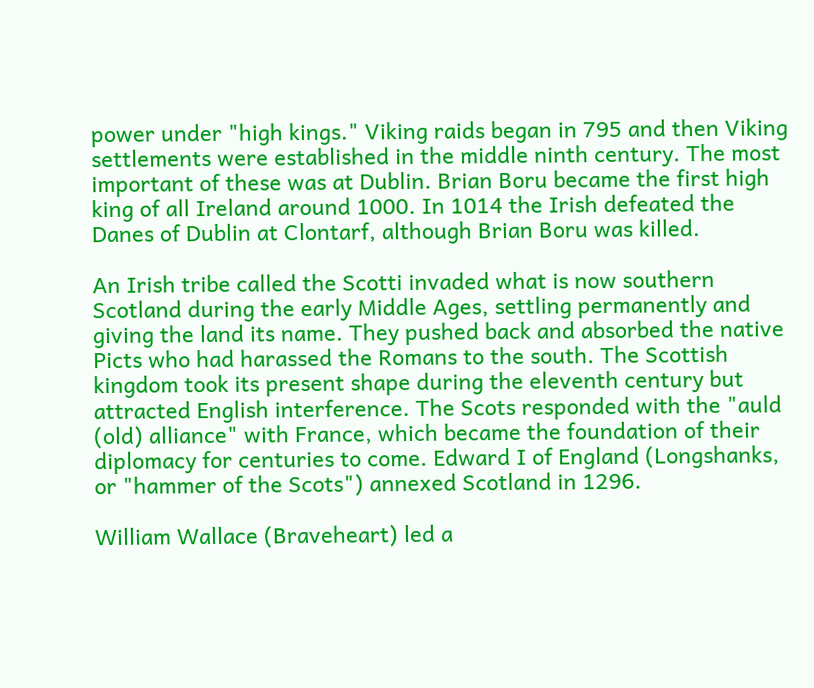power under "high kings." Viking raids began in 795 and then Viking settlements were established in the middle ninth century. The most important of these was at Dublin. Brian Boru became the first high king of all Ireland around 1000. In 1014 the Irish defeated the Danes of Dublin at Clontarf, although Brian Boru was killed.

An Irish tribe called the Scotti invaded what is now southern Scotland during the early Middle Ages, settling permanently and giving the land its name. They pushed back and absorbed the native Picts who had harassed the Romans to the south. The Scottish kingdom took its present shape during the eleventh century but attracted English interference. The Scots responded with the "auld (old) alliance" with France, which became the foundation of their diplomacy for centuries to come. Edward I of England (Longshanks, or "hammer of the Scots") annexed Scotland in 1296.

William Wallace (Braveheart) led a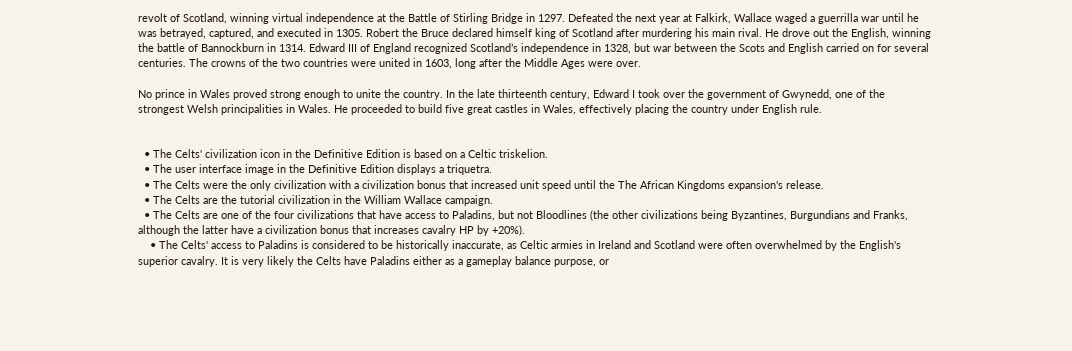revolt of Scotland, winning virtual independence at the Battle of Stirling Bridge in 1297. Defeated the next year at Falkirk, Wallace waged a guerrilla war until he was betrayed, captured, and executed in 1305. Robert the Bruce declared himself king of Scotland after murdering his main rival. He drove out the English, winning the battle of Bannockburn in 1314. Edward III of England recognized Scotland’s independence in 1328, but war between the Scots and English carried on for several centuries. The crowns of the two countries were united in 1603, long after the Middle Ages were over.

No prince in Wales proved strong enough to unite the country. In the late thirteenth century, Edward I took over the government of Gwynedd, one of the strongest Welsh principalities in Wales. He proceeded to build five great castles in Wales, effectively placing the country under English rule.


  • The Celts' civilization icon in the Definitive Edition is based on a Celtic triskelion.
  • The user interface image in the Definitive Edition displays a triquetra.
  • The Celts were the only civilization with a civilization bonus that increased unit speed until the The African Kingdoms expansion's release.
  • The Celts are the tutorial civilization in the William Wallace campaign.
  • The Celts are one of the four civilizations that have access to Paladins, but not Bloodlines (the other civilizations being Byzantines, Burgundians and Franks, although the latter have a civilization bonus that increases cavalry HP by +20%).
    • The Celts' access to Paladins is considered to be historically inaccurate, as Celtic armies in Ireland and Scotland were often overwhelmed by the English's superior cavalry. It is very likely the Celts have Paladins either as a gameplay balance purpose, or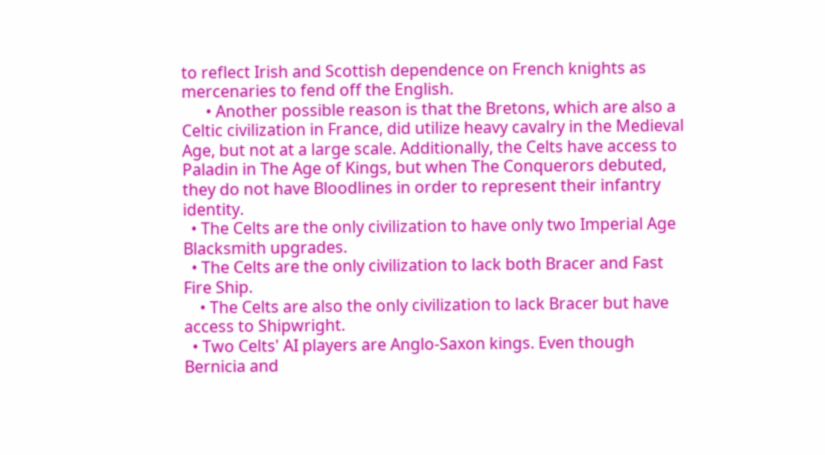to reflect Irish and Scottish dependence on French knights as mercenaries to fend off the English.
      • Another possible reason is that the Bretons, which are also a Celtic civilization in France, did utilize heavy cavalry in the Medieval Age, but not at a large scale. Additionally, the Celts have access to Paladin in The Age of Kings, but when The Conquerors debuted, they do not have Bloodlines in order to represent their infantry identity.
  • The Celts are the only civilization to have only two Imperial Age Blacksmith upgrades.
  • The Celts are the only civilization to lack both Bracer and Fast Fire Ship.
    • The Celts are also the only civilization to lack Bracer but have access to Shipwright.
  • Two Celts' AI players are Anglo-Saxon kings. Even though Bernicia and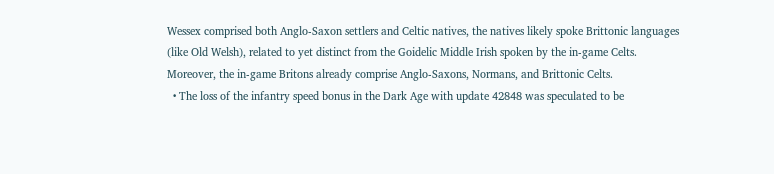Wessex comprised both Anglo-Saxon settlers and Celtic natives, the natives likely spoke Brittonic languages (like Old Welsh), related to yet distinct from the Goidelic Middle Irish spoken by the in-game Celts. Moreover, the in-game Britons already comprise Anglo-Saxons, Normans, and Brittonic Celts.
  • The loss of the infantry speed bonus in the Dark Age with update 42848 was speculated to be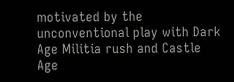motivated by the unconventional play with Dark Age Militia rush and Castle Age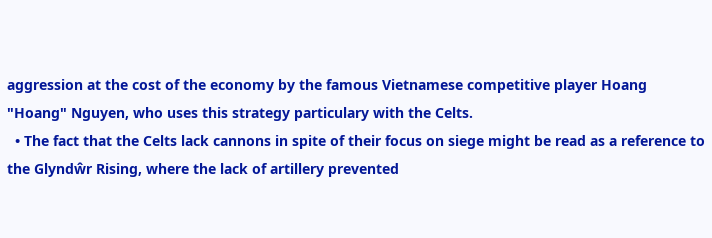aggression at the cost of the economy by the famous Vietnamese competitive player Hoang "Hoang" Nguyen, who uses this strategy particulary with the Celts.
  • The fact that the Celts lack cannons in spite of their focus on siege might be read as a reference to the Glyndŵr Rising, where the lack of artillery prevented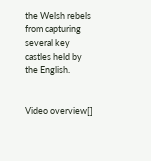the Welsh rebels from capturing several key castles held by the English.


Video overview[]